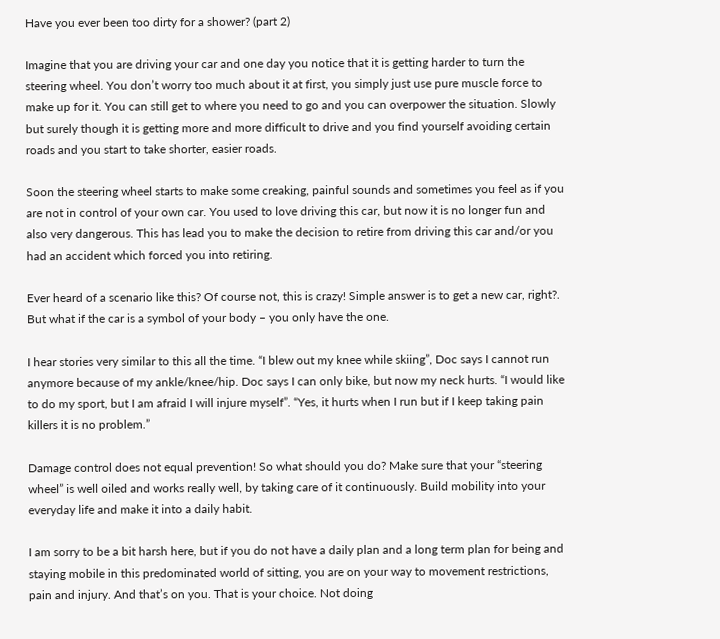Have you ever been too dirty for a shower? (part 2)

Imagine that you are driving your car and one day you notice that it is getting harder to turn the steering wheel. You don’t worry too much about it at first, you simply just use pure muscle force to make up for it. You can still get to where you need to go and you can overpower the situation. Slowly but surely though it is getting more and more difficult to drive and you find yourself avoiding certain roads and you start to take shorter, easier roads.

Soon the steering wheel starts to make some creaking, painful sounds and sometimes you feel as if you are not in control of your own car. You used to love driving this car, but now it is no longer fun and also very dangerous. This has lead you to make the decision to retire from driving this car and/or you had an accident which forced you into retiring.

Ever heard of a scenario like this? Of course not, this is crazy! Simple answer is to get a new car, right?. But what if the car is a symbol of your body – you only have the one.

I hear stories very similar to this all the time. “I blew out my knee while skiing”, Doc says I cannot run anymore because of my ankle/knee/hip. Doc says I can only bike, but now my neck hurts. “I would like to do my sport, but I am afraid I will injure myself”. “Yes, it hurts when I run but if I keep taking pain killers it is no problem.”

Damage control does not equal prevention! So what should you do? Make sure that your “steering wheel” is well oiled and works really well, by taking care of it continuously. Build mobility into your everyday life and make it into a daily habit.

I am sorry to be a bit harsh here, but if you do not have a daily plan and a long term plan for being and staying mobile in this predominated world of sitting, you are on your way to movement restrictions, pain and injury. And that’s on you. That is your choice. Not doing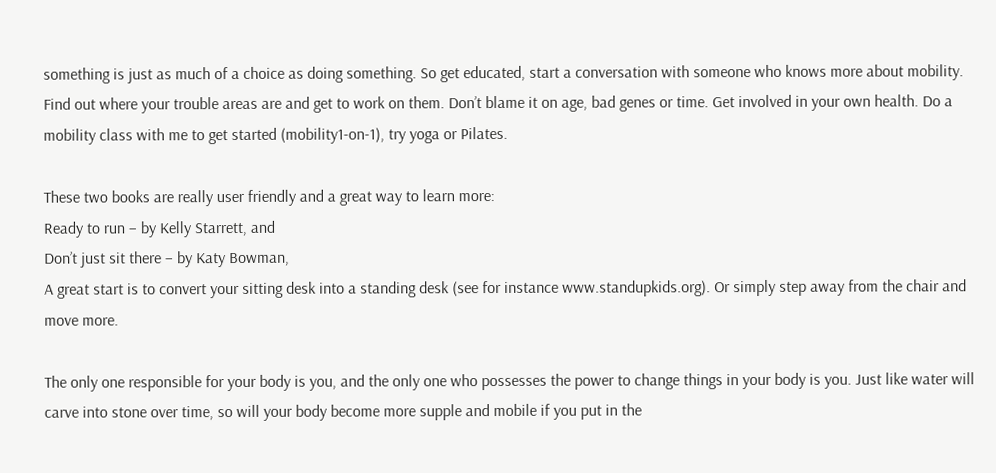something is just as much of a choice as doing something. So get educated, start a conversation with someone who knows more about mobility. Find out where your trouble areas are and get to work on them. Don’t blame it on age, bad genes or time. Get involved in your own health. Do a mobility class with me to get started (mobility1-on-1), try yoga or Pilates.

These two books are really user friendly and a great way to learn more:
Ready to run – by Kelly Starrett, and
Don’t just sit there – by Katy Bowman,
A great start is to convert your sitting desk into a standing desk (see for instance www.standupkids.org). Or simply step away from the chair and move more.

The only one responsible for your body is you, and the only one who possesses the power to change things in your body is you. Just like water will carve into stone over time, so will your body become more supple and mobile if you put in the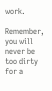work.

Remember, you will never be too dirty for a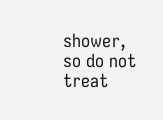shower, so do not treat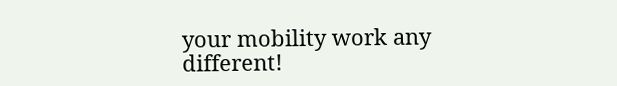your mobility work any different!